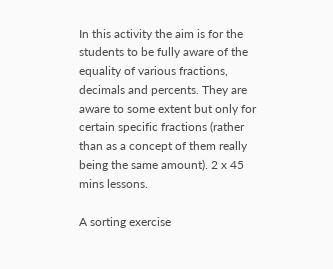In this activity the aim is for the students to be fully aware of the equality of various fractions, decimals and percents. They are aware to some extent but only for certain specific fractions (rather than as a concept of them really being the same amount). 2 x 45 mins lessons.

A sorting exercise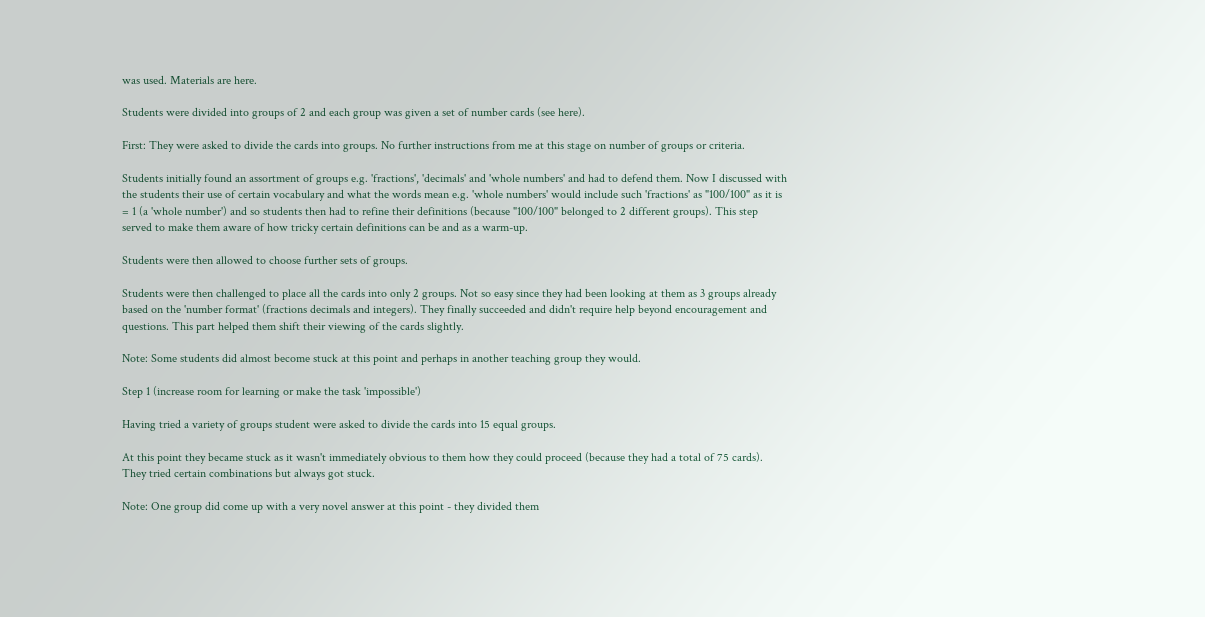was used. Materials are here.

Students were divided into groups of 2 and each group was given a set of number cards (see here).

First: They were asked to divide the cards into groups. No further instructions from me at this stage on number of groups or criteria.

Students initially found an assortment of groups e.g. 'fractions', 'decimals' and 'whole numbers' and had to defend them. Now I discussed with the students their use of certain vocabulary and what the words mean e.g. 'whole numbers' would include such 'fractions' as "100/100" as it is = 1 (a 'whole number') and so students then had to refine their definitions (because "100/100" belonged to 2 different groups). This step served to make them aware of how tricky certain definitions can be and as a warm-up.

Students were then allowed to choose further sets of groups.

Students were then challenged to place all the cards into only 2 groups. Not so easy since they had been looking at them as 3 groups already based on the 'number format' (fractions decimals and integers). They finally succeeded and didn't require help beyond encouragement and questions. This part helped them shift their viewing of the cards slightly.

Note: Some students did almost become stuck at this point and perhaps in another teaching group they would.

Step 1 (increase room for learning or make the task 'impossible')

Having tried a variety of groups student were asked to divide the cards into 15 equal groups.

At this point they became stuck as it wasn't immediately obvious to them how they could proceed (because they had a total of 75 cards). They tried certain combinations but always got stuck.

Note: One group did come up with a very novel answer at this point - they divided them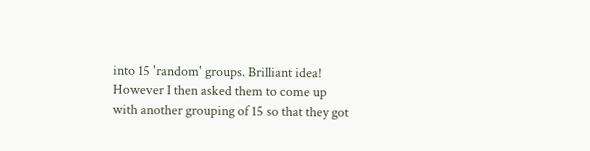into 15 'random' groups. Brilliant idea! However I then asked them to come up with another grouping of 15 so that they got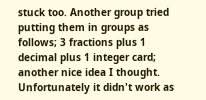stuck too. Another group tried putting them in groups as follows; 3 fractions plus 1 decimal plus 1 integer card; another nice idea I thought. Unfortunately it didn't work as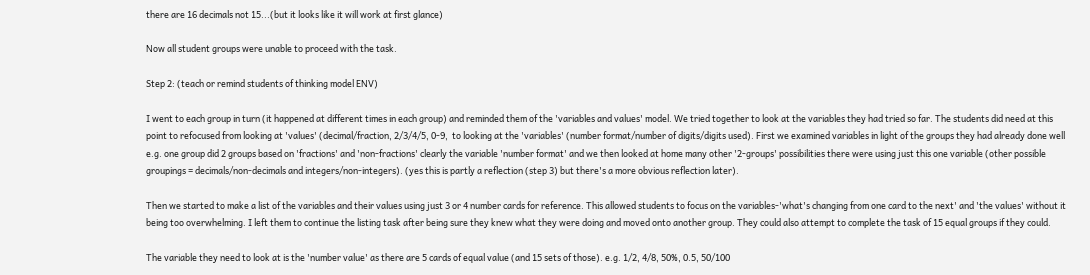there are 16 decimals not 15...(but it looks like it will work at first glance)

Now all student groups were unable to proceed with the task.

Step 2: (teach or remind students of thinking model ENV)

I went to each group in turn (it happened at different times in each group) and reminded them of the 'variables and values' model. We tried together to look at the variables they had tried so far. The students did need at this point to refocused from looking at 'values' (decimal/fraction, 2/3/4/5, 0-9,  to looking at the 'variables' (number format/number of digits/digits used). First we examined variables in light of the groups they had already done well e.g. one group did 2 groups based on 'fractions' and 'non-fractions' clearly the variable 'number format' and we then looked at home many other '2-groups' possibilities there were using just this one variable (other possible groupings = decimals/non-decimals and integers/non-integers). (yes this is partly a reflection (step 3) but there's a more obvious reflection later).

Then we started to make a list of the variables and their values using just 3 or 4 number cards for reference. This allowed students to focus on the variables-'what's changing from one card to the next' and 'the values' without it being too overwhelming. I left them to continue the listing task after being sure they knew what they were doing and moved onto another group. They could also attempt to complete the task of 15 equal groups if they could.

The variable they need to look at is the 'number value' as there are 5 cards of equal value (and 15 sets of those). e.g. 1/2, 4/8, 50%, 0.5, 50/100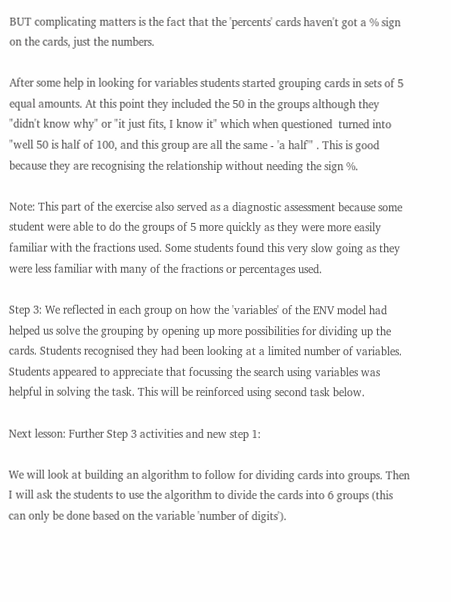BUT complicating matters is the fact that the 'percents' cards haven't got a % sign on the cards, just the numbers.

After some help in looking for variables students started grouping cards in sets of 5 equal amounts. At this point they included the 50 in the groups although they "didn't know why" or "it just fits, I know it" which when questioned  turned into "well 50 is half of 100, and this group are all the same - 'a half'" . This is good because they are recognising the relationship without needing the sign %.

Note: This part of the exercise also served as a diagnostic assessment because some student were able to do the groups of 5 more quickly as they were more easily familiar with the fractions used. Some students found this very slow going as they were less familiar with many of the fractions or percentages used.

Step 3: We reflected in each group on how the 'variables' of the ENV model had helped us solve the grouping by opening up more possibilities for dividing up the cards. Students recognised they had been looking at a limited number of variables. Students appeared to appreciate that focussing the search using variables was helpful in solving the task. This will be reinforced using second task below.

Next lesson: Further Step 3 activities and new step 1:

We will look at building an algorithm to follow for dividing cards into groups. Then I will ask the students to use the algorithm to divide the cards into 6 groups (this can only be done based on the variable 'number of digits').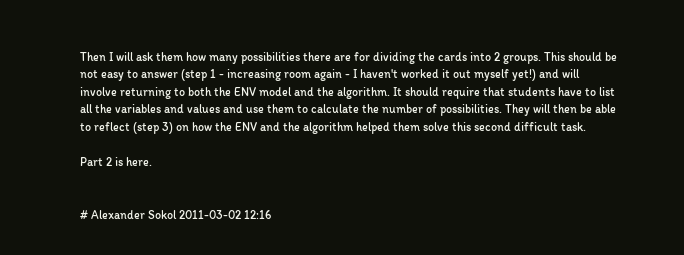Then I will ask them how many possibilities there are for dividing the cards into 2 groups. This should be not easy to answer (step 1 - increasing room again - I haven't worked it out myself yet!) and will involve returning to both the ENV model and the algorithm. It should require that students have to list all the variables and values and use them to calculate the number of possibilities. They will then be able to reflect (step 3) on how the ENV and the algorithm helped them solve this second difficult task.

Part 2 is here.


# Alexander Sokol 2011-03-02 12:16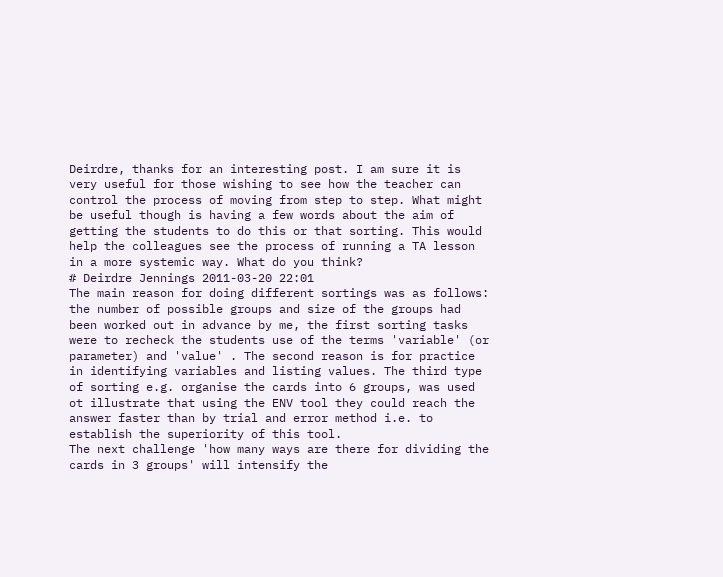Deirdre, thanks for an interesting post. I am sure it is very useful for those wishing to see how the teacher can control the process of moving from step to step. What might be useful though is having a few words about the aim of getting the students to do this or that sorting. This would help the colleagues see the process of running a TA lesson in a more systemic way. What do you think?
# Deirdre Jennings 2011-03-20 22:01
The main reason for doing different sortings was as follows: the number of possible groups and size of the groups had been worked out in advance by me, the first sorting tasks were to recheck the students use of the terms 'variable' (or parameter) and 'value' . The second reason is for practice in identifying variables and listing values. The third type of sorting e.g. organise the cards into 6 groups, was used ot illustrate that using the ENV tool they could reach the answer faster than by trial and error method i.e. to establish the superiority of this tool.
The next challenge 'how many ways are there for dividing the cards in 3 groups' will intensify the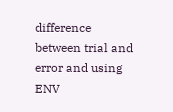difference between trial and error and using ENV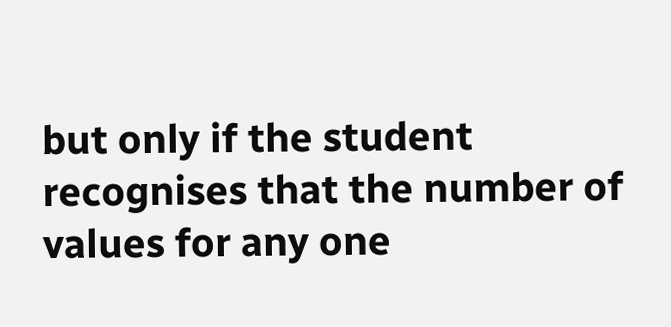but only if the student recognises that the number of values for any one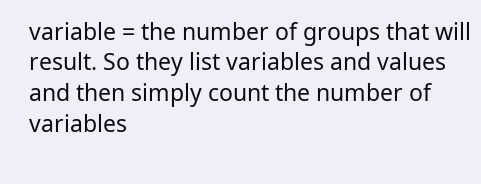variable = the number of groups that will result. So they list variables and values and then simply count the number of variables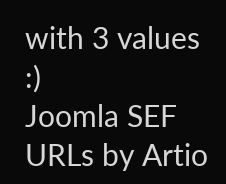with 3 values :)
Joomla SEF URLs by Artio